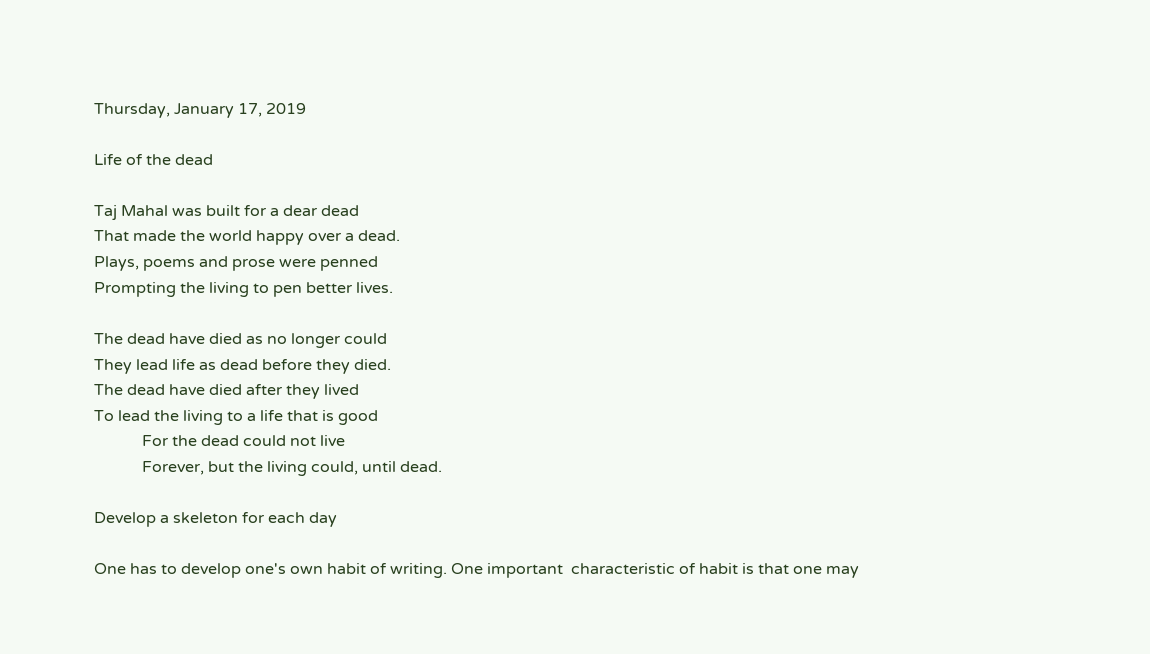Thursday, January 17, 2019

Life of the dead

Taj Mahal was built for a dear dead
That made the world happy over a dead.
Plays, poems and prose were penned
Prompting the living to pen better lives.

The dead have died as no longer could
They lead life as dead before they died.
The dead have died after they lived
To lead the living to a life that is good
            For the dead could not live
            Forever, but the living could, until dead.

Develop a skeleton for each day

One has to develop one's own habit of writing. One important  characteristic of habit is that one may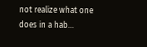not realize what one does in a hab...